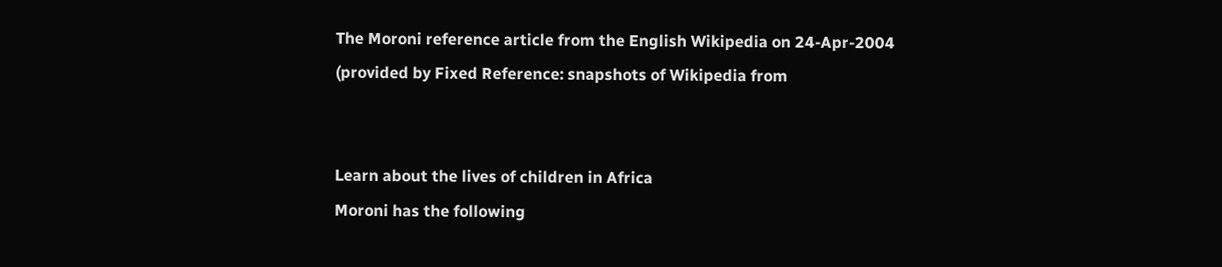The Moroni reference article from the English Wikipedia on 24-Apr-2004
(provided by Fixed Reference: snapshots of Wikipedia from


Learn about the lives of children in Africa
Moroni has the following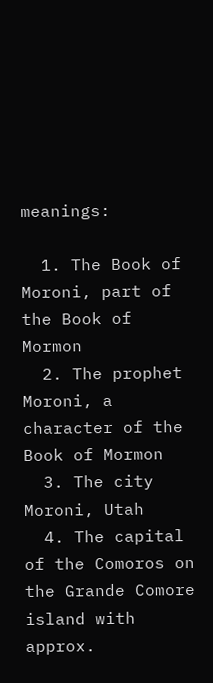meanings:

  1. The Book of Moroni, part of the Book of Mormon
  2. The prophet Moroni, a character of the Book of Mormon
  3. The city Moroni, Utah
  4. The capital of the Comoros on the Grande Comore island with approx.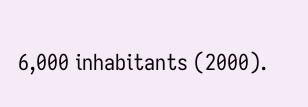6,000 inhabitants (2000).